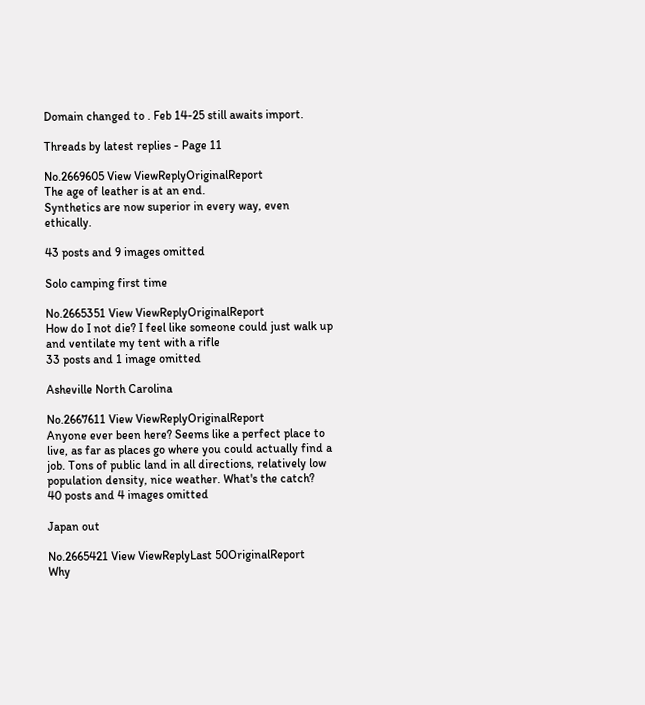Domain changed to . Feb 14-25 still awaits import.

Threads by latest replies - Page 11

No.2669605 View ViewReplyOriginalReport
The age of leather is at an end.
Synthetics are now superior in every way, even ethically.

43 posts and 9 images omitted

Solo camping first time

No.2665351 View ViewReplyOriginalReport
How do I not die? I feel like someone could just walk up and ventilate my tent with a rifle
33 posts and 1 image omitted

Asheville North Carolina

No.2667611 View ViewReplyOriginalReport
Anyone ever been here? Seems like a perfect place to live, as far as places go where you could actually find a job. Tons of public land in all directions, relatively low population density, nice weather. What's the catch?
40 posts and 4 images omitted

Japan out

No.2665421 View ViewReplyLast 50OriginalReport
Why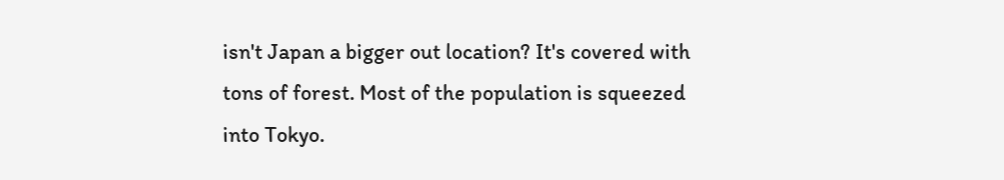isn't Japan a bigger out location? It's covered with tons of forest. Most of the population is squeezed into Tokyo.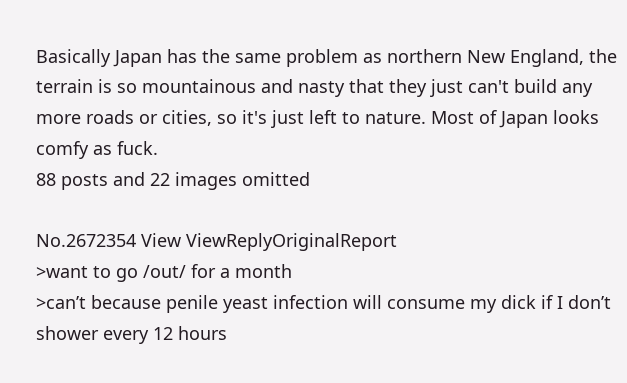Basically Japan has the same problem as northern New England, the terrain is so mountainous and nasty that they just can't build any more roads or cities, so it's just left to nature. Most of Japan looks comfy as fuck.
88 posts and 22 images omitted

No.2672354 View ViewReplyOriginalReport
>want to go /out/ for a month
>can’t because penile yeast infection will consume my dick if I don’t shower every 12 hours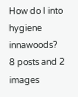How do I into hygiene innawoods?
8 posts and 2 images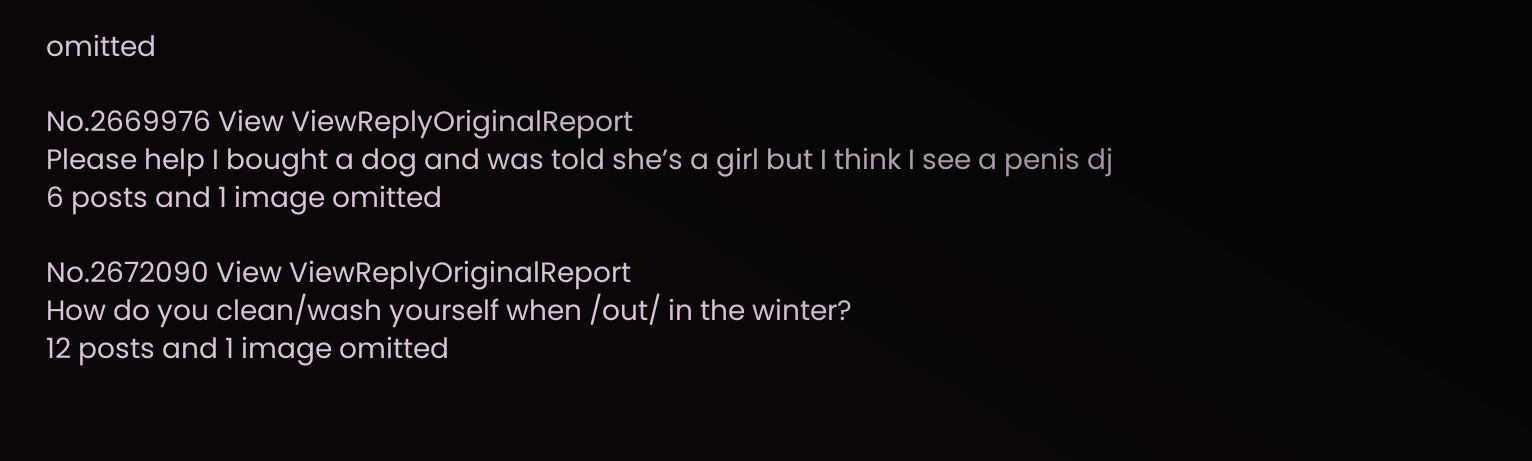omitted

No.2669976 View ViewReplyOriginalReport
Please help I bought a dog and was told she’s a girl but I think I see a penis dj
6 posts and 1 image omitted

No.2672090 View ViewReplyOriginalReport
How do you clean/wash yourself when /out/ in the winter?
12 posts and 1 image omitted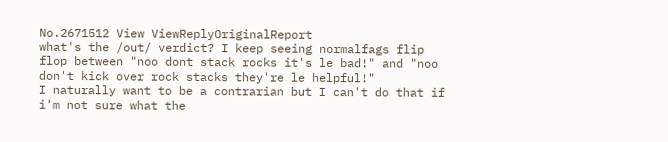No.2671512 View ViewReplyOriginalReport
what's the /out/ verdict? I keep seeing normalfags flip flop between "noo dont stack rocks it's le bad!" and "noo don't kick over rock stacks they're le helpful!"
I naturally want to be a contrarian but I can't do that if i'm not sure what the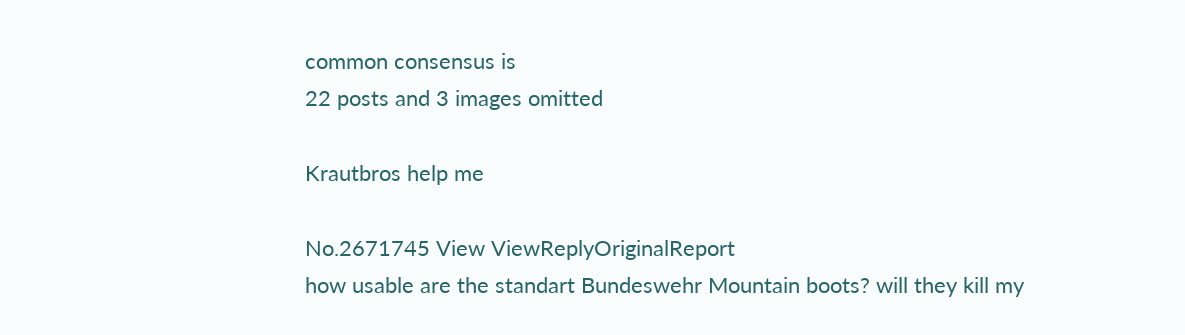common consensus is
22 posts and 3 images omitted

Krautbros help me

No.2671745 View ViewReplyOriginalReport
how usable are the standart Bundeswehr Mountain boots? will they kill my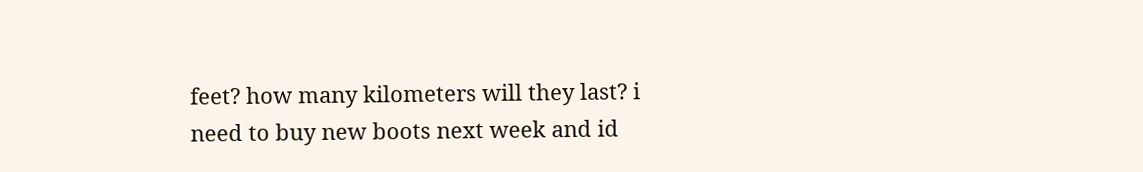feet? how many kilometers will they last? i need to buy new boots next week and id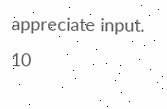appreciate input.
10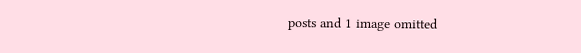posts and 1 image omitted